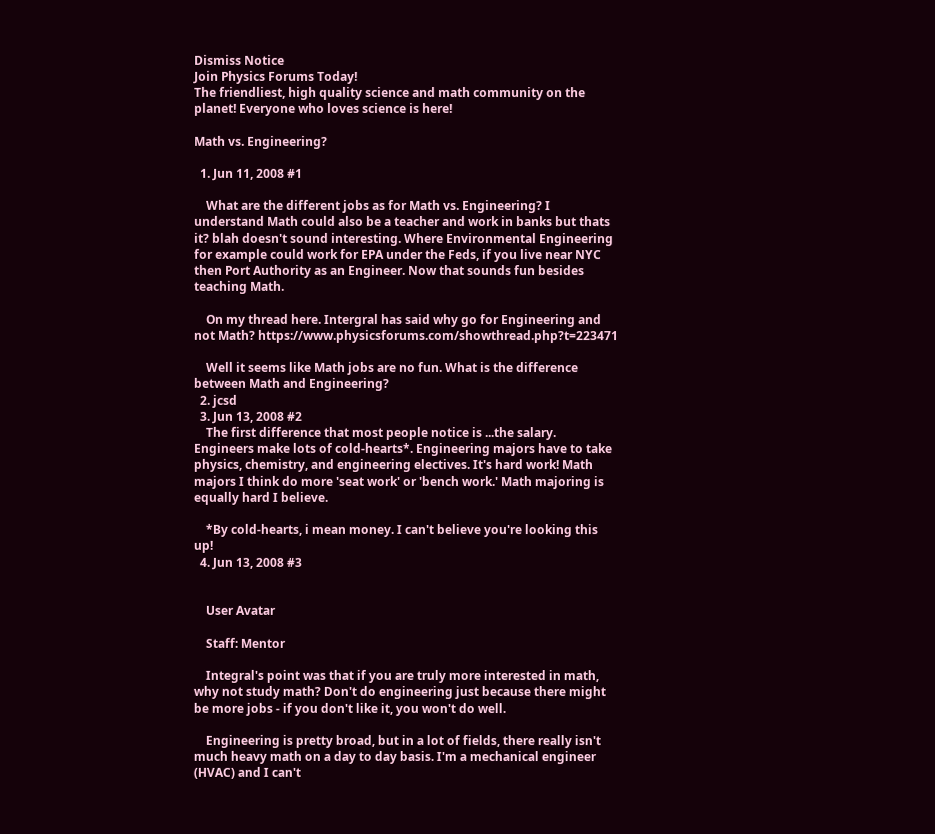Dismiss Notice
Join Physics Forums Today!
The friendliest, high quality science and math community on the planet! Everyone who loves science is here!

Math vs. Engineering?

  1. Jun 11, 2008 #1

    What are the different jobs as for Math vs. Engineering? I understand Math could also be a teacher and work in banks but thats it? blah doesn't sound interesting. Where Environmental Engineering for example could work for EPA under the Feds, if you live near NYC then Port Authority as an Engineer. Now that sounds fun besides teaching Math.

    On my thread here. Intergral has said why go for Engineering and not Math? https://www.physicsforums.com/showthread.php?t=223471

    Well it seems like Math jobs are no fun. What is the difference between Math and Engineering?
  2. jcsd
  3. Jun 13, 2008 #2
    The first difference that most people notice is ...the salary. Engineers make lots of cold-hearts*. Engineering majors have to take physics, chemistry, and engineering electives. It's hard work! Math majors I think do more 'seat work' or 'bench work.' Math majoring is equally hard I believe.

    *By cold-hearts, i mean money. I can't believe you're looking this up!
  4. Jun 13, 2008 #3


    User Avatar

    Staff: Mentor

    Integral's point was that if you are truly more interested in math, why not study math? Don't do engineering just because there might be more jobs - if you don't like it, you won't do well.

    Engineering is pretty broad, but in a lot of fields, there really isn't much heavy math on a day to day basis. I'm a mechanical engineer (HVAC) and I can't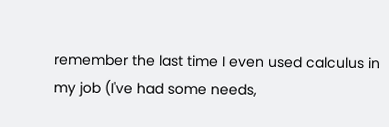remember the last time I even used calculus in my job (I've had some needs,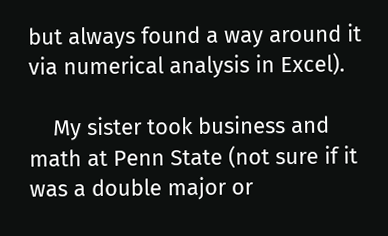but always found a way around it via numerical analysis in Excel).

    My sister took business and math at Penn State (not sure if it was a double major or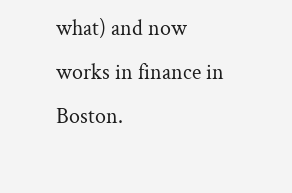what) and now works in finance in Boston.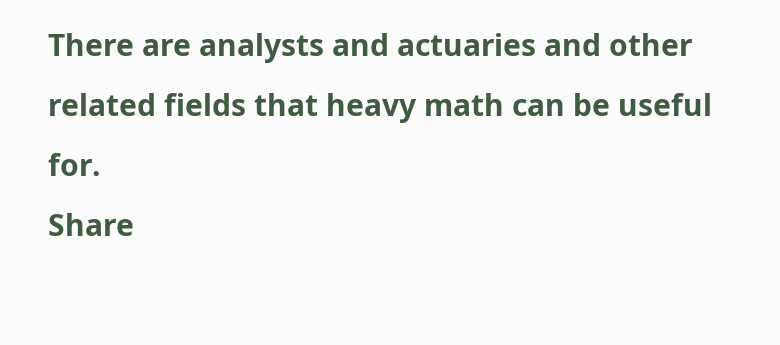There are analysts and actuaries and other related fields that heavy math can be useful for.
Share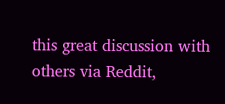this great discussion with others via Reddit,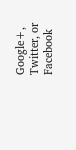Google+, Twitter, or Facebook